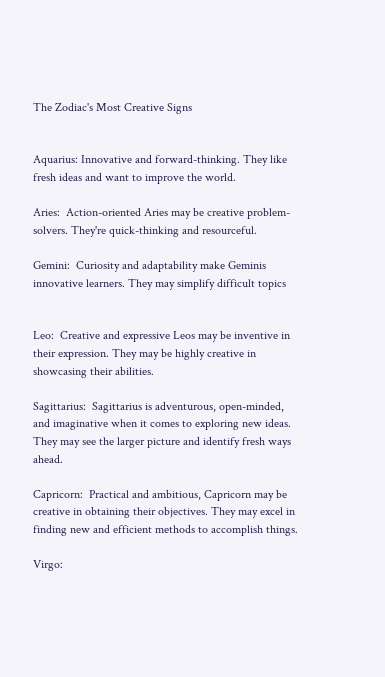The Zodiac's Most Creative Signs


Aquarius: Innovative and forward-thinking. They like fresh ideas and want to improve the world.

Aries:  Action-oriented Aries may be creative problem-solvers. They're quick-thinking and resourceful.

Gemini:  Curiosity and adaptability make Geminis innovative learners. They may simplify difficult topics


Leo:  Creative and expressive Leos may be inventive in their expression. They may be highly creative in showcasing their abilities.

Sagittarius:  Sagittarius is adventurous, open-minded, and imaginative when it comes to exploring new ideas. They may see the larger picture and identify fresh ways ahead.

Capricorn:  Practical and ambitious, Capricorn may be creative in obtaining their objectives. They may excel in finding new and efficient methods to accomplish things.

Virgo: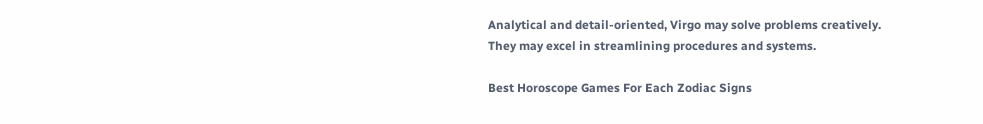Analytical and detail-oriented, Virgo may solve problems creatively. They may excel in streamlining procedures and systems.

Best Horoscope Games For Each Zodiac Signs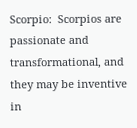Scorpio:  Scorpios are passionate and transformational, and they may be inventive in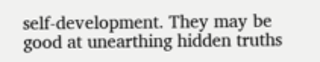self-development. They may be good at unearthing hidden truths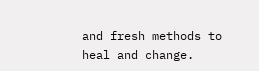and fresh methods to heal and change.